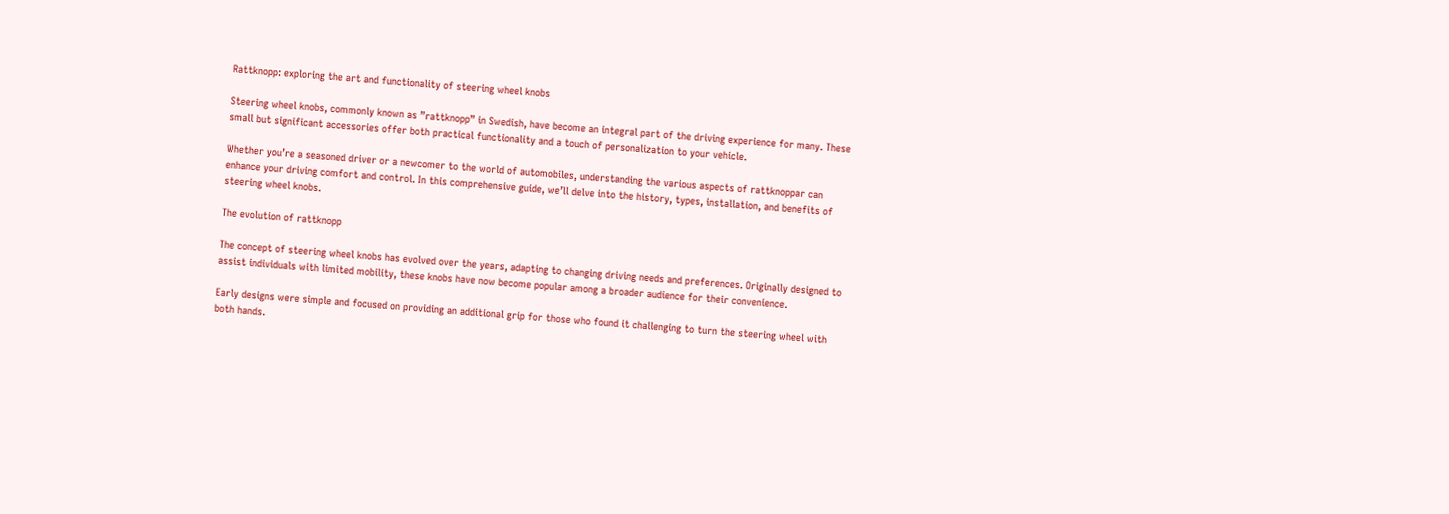Rattknopp: exploring the art and functionality of steering wheel knobs

Steering wheel knobs, commonly known as ”rattknopp” in Swedish, have become an integral part of the driving experience for many. These small but significant accessories offer both practical functionality and a touch of personalization to your vehicle.

Whether you’re a seasoned driver or a newcomer to the world of automobiles, understanding the various aspects of rattknoppar can enhance your driving comfort and control. In this comprehensive guide, we’ll delve into the history, types, installation, and benefits of steering wheel knobs.

The evolution of rattknopp

The concept of steering wheel knobs has evolved over the years, adapting to changing driving needs and preferences. Originally designed to assist individuals with limited mobility, these knobs have now become popular among a broader audience for their convenience.

Early designs were simple and focused on providing an additional grip for those who found it challenging to turn the steering wheel with both hands.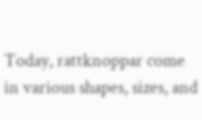Today, rattknoppar come in various shapes, sizes, and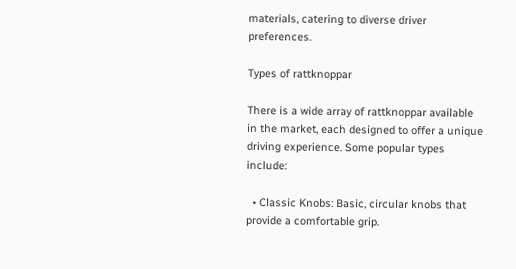materials, catering to diverse driver preferences.

Types of rattknoppar

There is a wide array of rattknoppar available in the market, each designed to offer a unique driving experience. Some popular types include:

  • Classic Knobs: Basic, circular knobs that provide a comfortable grip.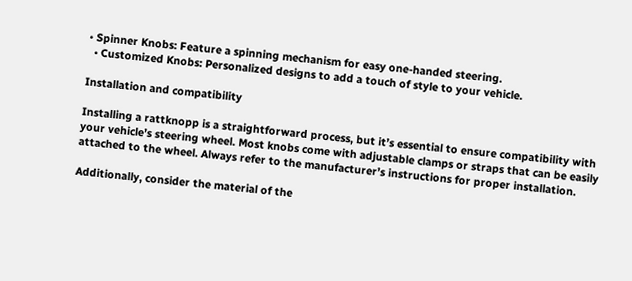• Spinner Knobs: Feature a spinning mechanism for easy one-handed steering.
  • Customized Knobs: Personalized designs to add a touch of style to your vehicle.

Installation and compatibility

Installing a rattknopp is a straightforward process, but it’s essential to ensure compatibility with your vehicle’s steering wheel. Most knobs come with adjustable clamps or straps that can be easily attached to the wheel. Always refer to the manufacturer’s instructions for proper installation.

Additionally, consider the material of the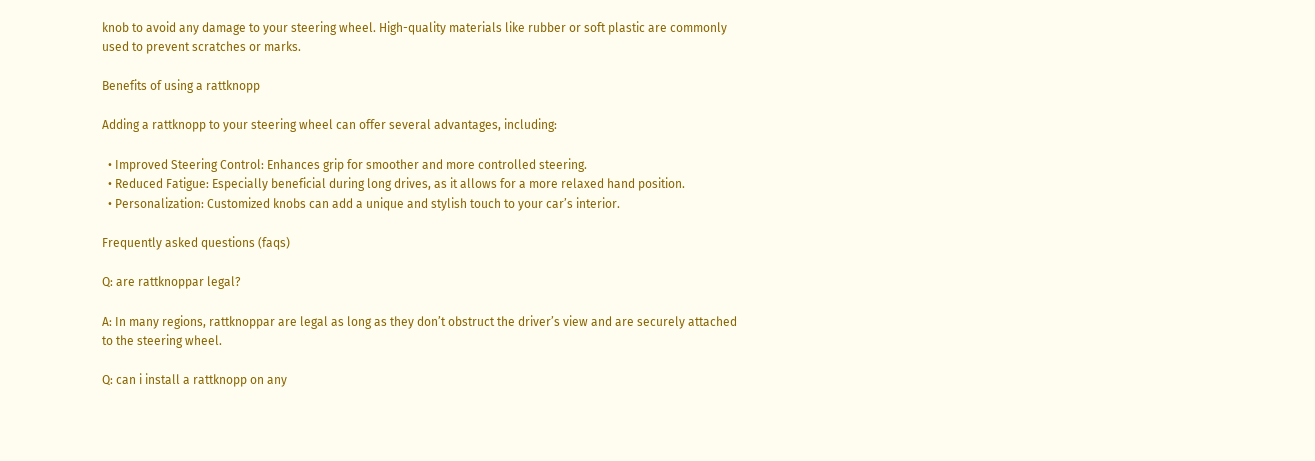knob to avoid any damage to your steering wheel. High-quality materials like rubber or soft plastic are commonly used to prevent scratches or marks.

Benefits of using a rattknopp

Adding a rattknopp to your steering wheel can offer several advantages, including:

  • Improved Steering Control: Enhances grip for smoother and more controlled steering.
  • Reduced Fatigue: Especially beneficial during long drives, as it allows for a more relaxed hand position.
  • Personalization: Customized knobs can add a unique and stylish touch to your car’s interior.

Frequently asked questions (faqs)

Q: are rattknoppar legal?

A: In many regions, rattknoppar are legal as long as they don’t obstruct the driver’s view and are securely attached to the steering wheel.

Q: can i install a rattknopp on any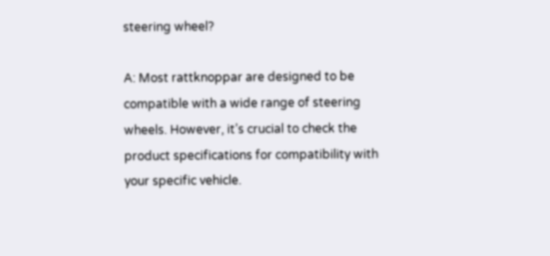steering wheel?

A: Most rattknoppar are designed to be compatible with a wide range of steering wheels. However, it’s crucial to check the product specifications for compatibility with your specific vehicle.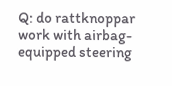Q: do rattknoppar work with airbag-equipped steering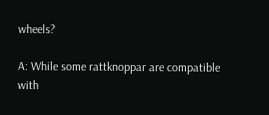wheels?

A: While some rattknoppar are compatible with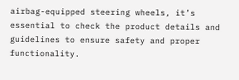airbag-equipped steering wheels, it’s essential to check the product details and guidelines to ensure safety and proper functionality.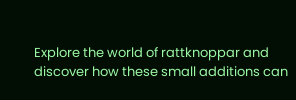Explore the world of rattknoppar and discover how these small additions can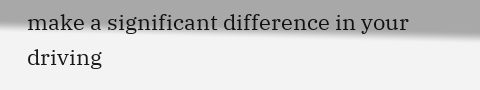make a significant difference in your driving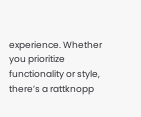experience. Whether you prioritize functionality or style, there’s a rattknopp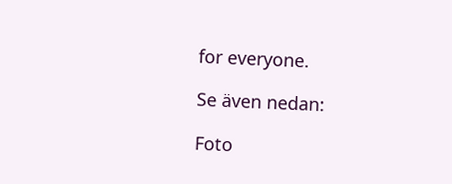for everyone.

Se även nedan:

Foto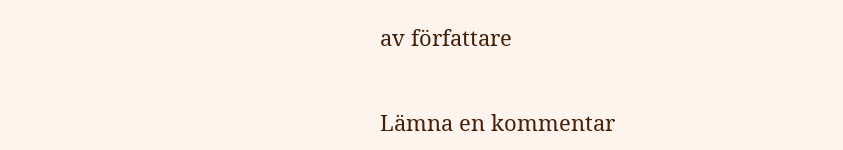av författare


Lämna en kommentar